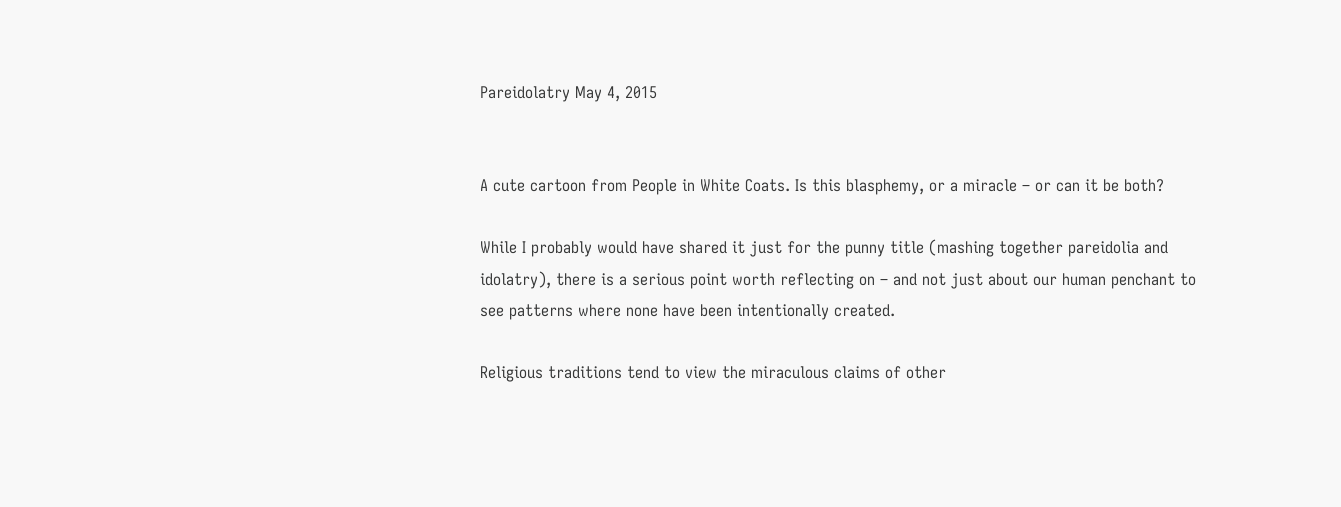Pareidolatry May 4, 2015


A cute cartoon from People in White Coats. Is this blasphemy, or a miracle – or can it be both?

While I probably would have shared it just for the punny title (mashing together pareidolia and idolatry), there is a serious point worth reflecting on – and not just about our human penchant to see patterns where none have been intentionally created.

Religious traditions tend to view the miraculous claims of other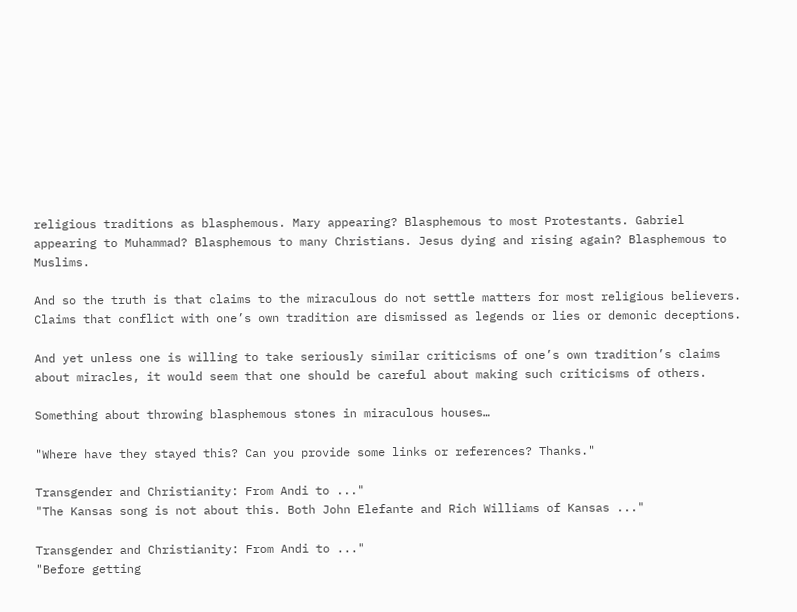religious traditions as blasphemous. Mary appearing? Blasphemous to most Protestants. Gabriel appearing to Muhammad? Blasphemous to many Christians. Jesus dying and rising again? Blasphemous to Muslims.

And so the truth is that claims to the miraculous do not settle matters for most religious believers. Claims that conflict with one’s own tradition are dismissed as legends or lies or demonic deceptions.

And yet unless one is willing to take seriously similar criticisms of one’s own tradition’s claims about miracles, it would seem that one should be careful about making such criticisms of others.

Something about throwing blasphemous stones in miraculous houses…

"Where have they stayed this? Can you provide some links or references? Thanks."

Transgender and Christianity: From Andi to ..."
"The Kansas song is not about this. Both John Elefante and Rich Williams of Kansas ..."

Transgender and Christianity: From Andi to ..."
"Before getting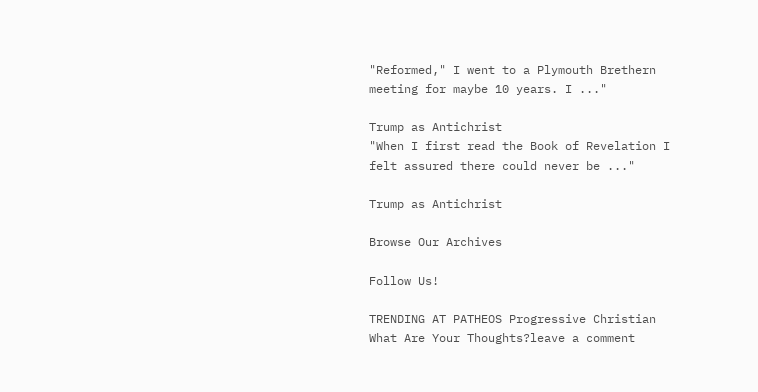"Reformed," I went to a Plymouth Brethern meeting for maybe 10 years. I ..."

Trump as Antichrist
"When I first read the Book of Revelation I felt assured there could never be ..."

Trump as Antichrist

Browse Our Archives

Follow Us!

TRENDING AT PATHEOS Progressive Christian
What Are Your Thoughts?leave a comment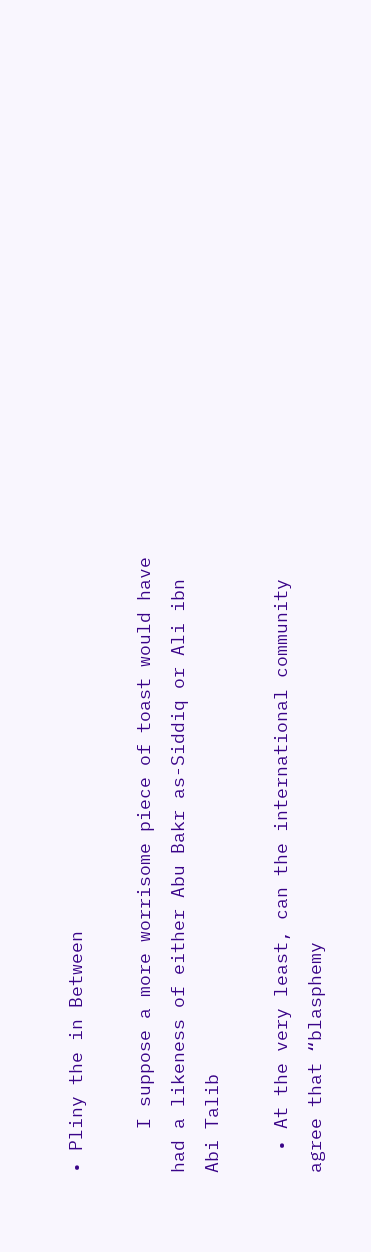• Pliny the in Between

    I suppose a more worrisome piece of toast would have had a likeness of either Abu Bakr as-Siddiq or Ali ibn Abi Talib

  • At the very least, can the international community agree that “blasphemy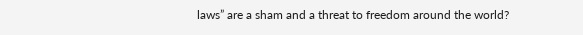laws” are a sham and a threat to freedom around the world?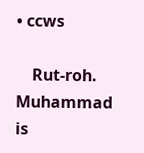• ccws

    Rut-roh. Muhammad is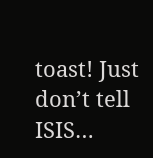toast! Just don’t tell ISIS…